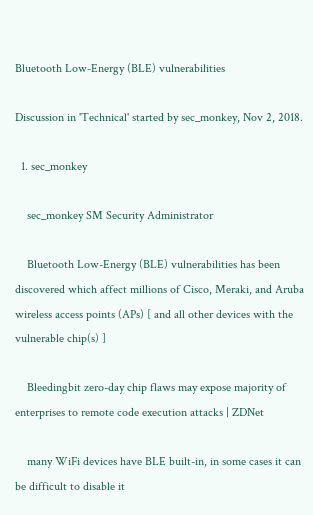Bluetooth Low-Energy (BLE) vulnerabilities

Discussion in 'Technical' started by sec_monkey, Nov 2, 2018.

  1. sec_monkey

    sec_monkey SM Security Administrator

    Bluetooth Low-Energy (BLE) vulnerabilities has been discovered which affect millions of Cisco, Meraki, and Aruba wireless access points (APs) [ and all other devices with the vulnerable chip(s) ]

    Bleedingbit zero-day chip flaws may expose majority of enterprises to remote code execution attacks | ZDNet

    many WiFi devices have BLE built-in, in some cases it can be difficult to disable it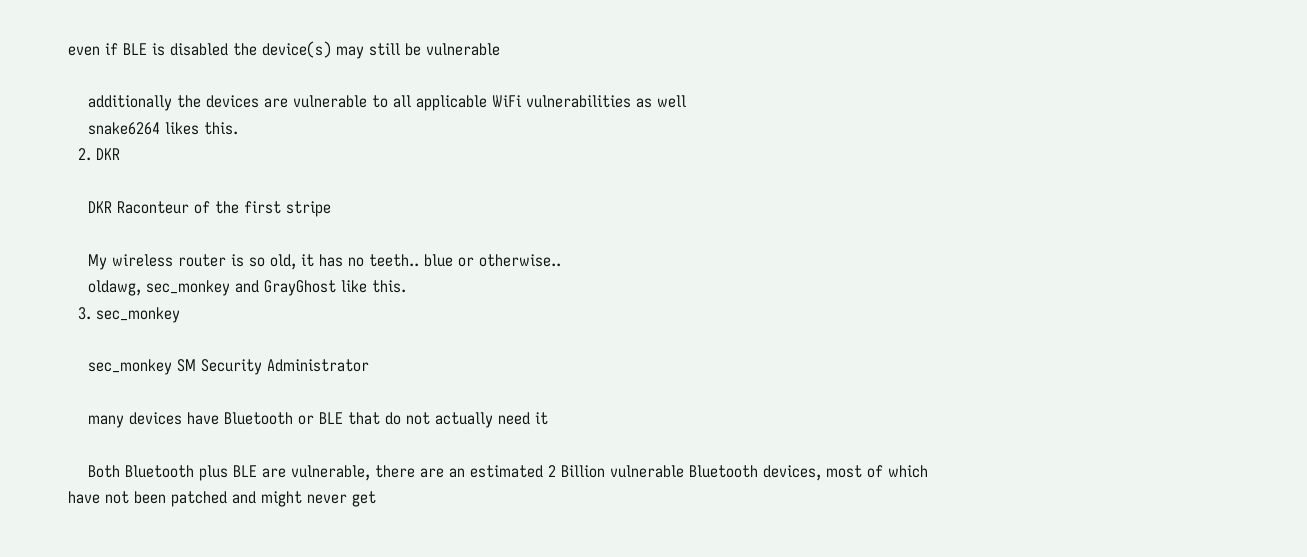even if BLE is disabled the device(s) may still be vulnerable

    additionally the devices are vulnerable to all applicable WiFi vulnerabilities as well
    snake6264 likes this.
  2. DKR

    DKR Raconteur of the first stripe

    My wireless router is so old, it has no teeth.. blue or otherwise..
    oldawg, sec_monkey and GrayGhost like this.
  3. sec_monkey

    sec_monkey SM Security Administrator

    many devices have Bluetooth or BLE that do not actually need it

    Both Bluetooth plus BLE are vulnerable, there are an estimated 2 Billion vulnerable Bluetooth devices, most of which have not been patched and might never get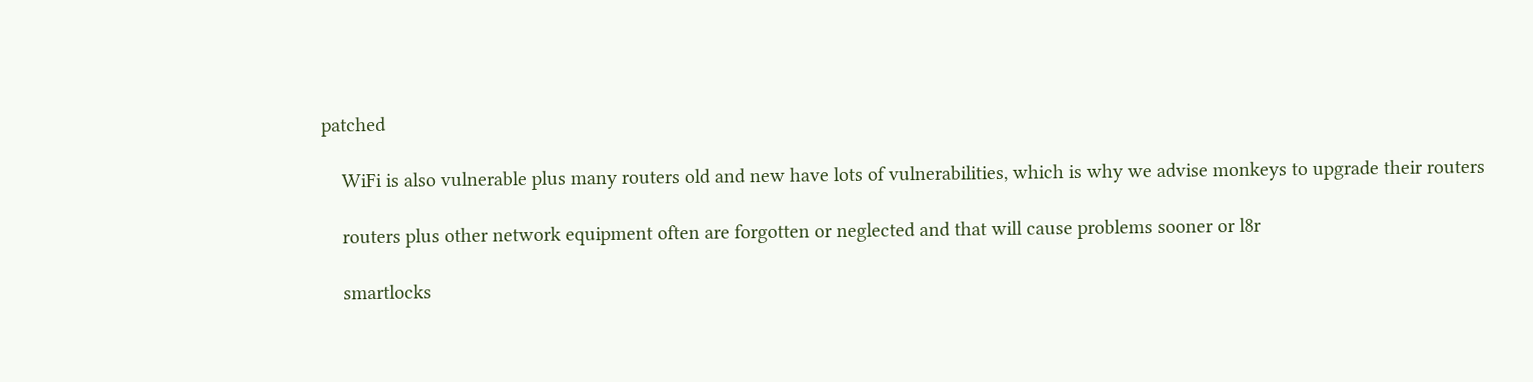patched

    WiFi is also vulnerable plus many routers old and new have lots of vulnerabilities, which is why we advise monkeys to upgrade their routers

    routers plus other network equipment often are forgotten or neglected and that will cause problems sooner or l8r

    smartlocks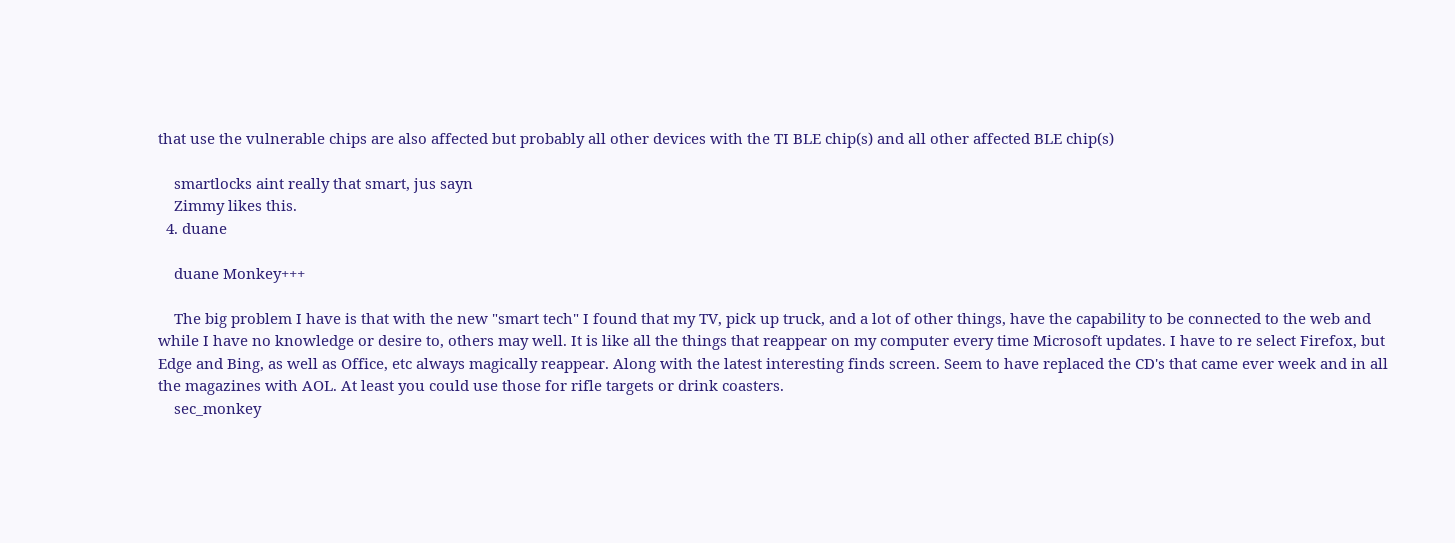that use the vulnerable chips are also affected but probably all other devices with the TI BLE chip(s) and all other affected BLE chip(s)

    smartlocks aint really that smart, jus sayn
    Zimmy likes this.
  4. duane

    duane Monkey+++

    The big problem I have is that with the new "smart tech" I found that my TV, pick up truck, and a lot of other things, have the capability to be connected to the web and while I have no knowledge or desire to, others may well. It is like all the things that reappear on my computer every time Microsoft updates. I have to re select Firefox, but Edge and Bing, as well as Office, etc always magically reappear. Along with the latest interesting finds screen. Seem to have replaced the CD's that came ever week and in all the magazines with AOL. At least you could use those for rifle targets or drink coasters.
    sec_monkey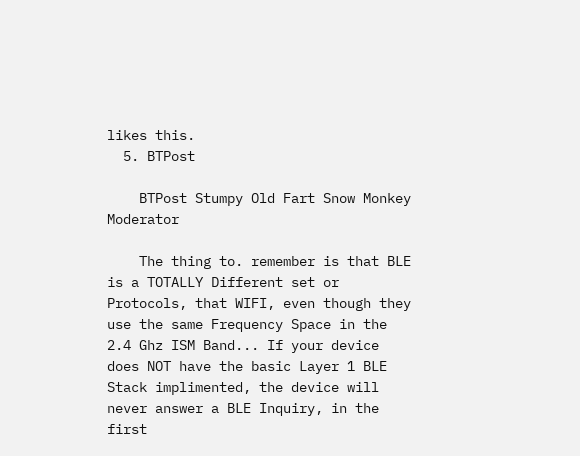likes this.
  5. BTPost

    BTPost Stumpy Old Fart Snow Monkey Moderator

    The thing to. remember is that BLE is a TOTALLY Different set or Protocols, that WIFI, even though they use the same Frequency Space in the 2.4 Ghz ISM Band... If your device does NOT have the basic Layer 1 BLE Stack implimented, the device will never answer a BLE Inquiry, in the first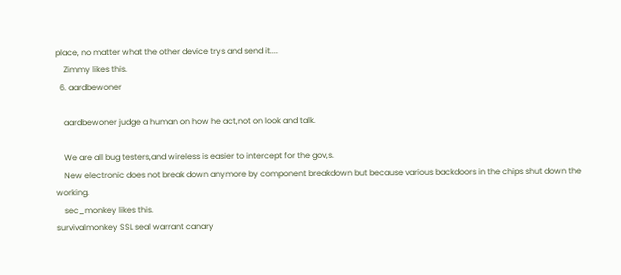place, no matter what the other device trys and send it....
    Zimmy likes this.
  6. aardbewoner

    aardbewoner judge a human on how he act,not on look and talk.

    We are all bug testers,and wireless is easier to intercept for the gov,s.
    New electronic does not break down anymore by component breakdown but because various backdoors in the chips shut down the working.
    sec_monkey likes this.
survivalmonkey SSL seal warrant canary